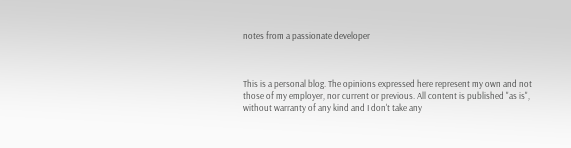notes from a passionate developer



This is a personal blog. The opinions expressed here represent my own and not those of my employer, nor current or previous. All content is published "as is", without warranty of any kind and I don't take any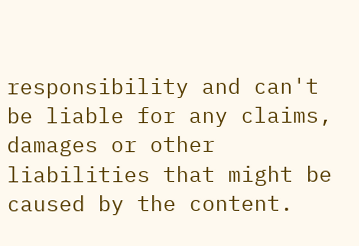responsibility and can't be liable for any claims, damages or other liabilities that might be caused by the content.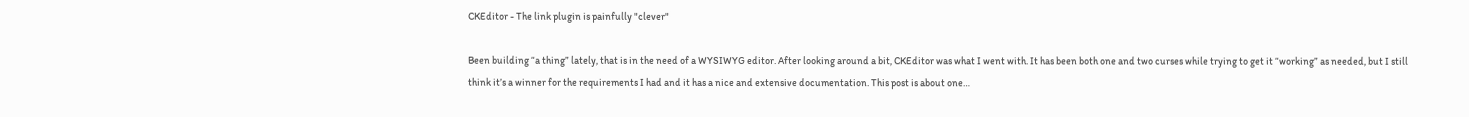CKEditor - The link plugin is painfully "clever"

Been building “a thing” lately, that is in the need of a WYSIWYG editor. After looking around a bit, CKEditor was what I went with. It has been both one and two curses while trying to get it “working” as needed, but I still think it’s a winner for the requirements I had and it has a nice and extensive documentation. This post is about one…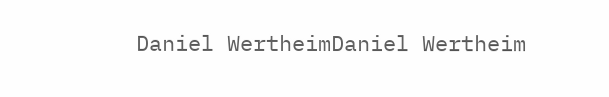Daniel WertheimDaniel Wertheim